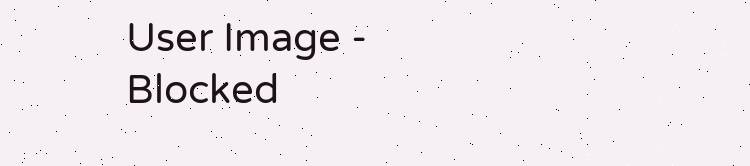User Image - Blocked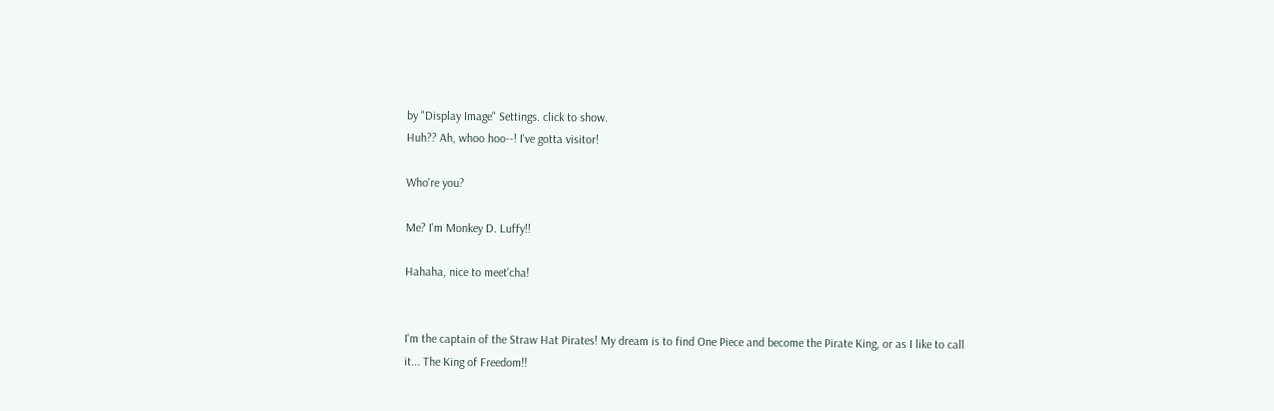by "Display Image" Settings. click to show.
Huh?? Ah, whoo hoo--! I've gotta visitor!

Who're you?

Me? I'm Monkey D. Luffy!!

Hahaha, nice to meet'cha!


I'm the captain of the Straw Hat Pirates! My dream is to find One Piece and become the Pirate King, or as I like to call it... The King of Freedom!!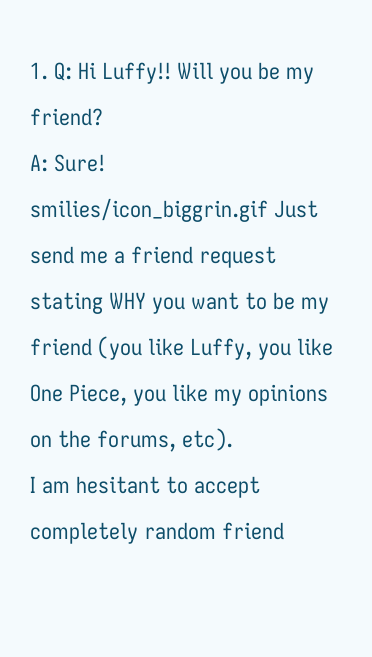1. Q: Hi Luffy!! Will you be my friend?
A: Sure! smilies/icon_biggrin.gif Just send me a friend request stating WHY you want to be my friend (you like Luffy, you like One Piece, you like my opinions on the forums, etc).
I am hesitant to accept completely random friend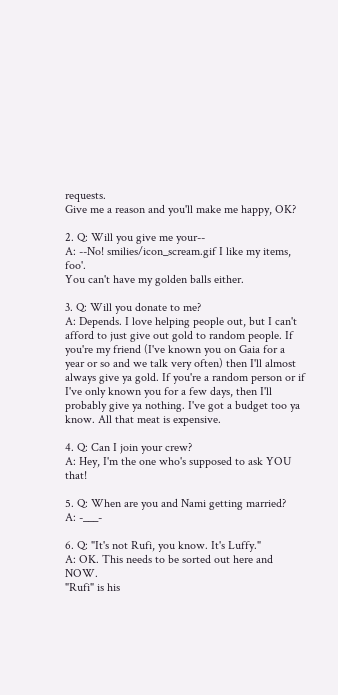requests.
Give me a reason and you'll make me happy, OK?

2. Q: Will you give me your--
A: --No! smilies/icon_scream.gif I like my items, foo'.
You can't have my golden balls either.

3. Q: Will you donate to me?
A: Depends. I love helping people out, but I can't afford to just give out gold to random people. If you're my friend (I've known you on Gaia for a year or so and we talk very often) then I'll almost always give ya gold. If you're a random person or if I've only known you for a few days, then I'll probably give ya nothing. I've got a budget too ya know. All that meat is expensive.

4. Q: Can I join your crew?
A: Hey, I'm the one who's supposed to ask YOU that!

5. Q: When are you and Nami getting married?
A: -___-

6. Q: "It's not Rufi, you know. It's Luffy."
A: OK. This needs to be sorted out here and NOW.
"Rufi" is his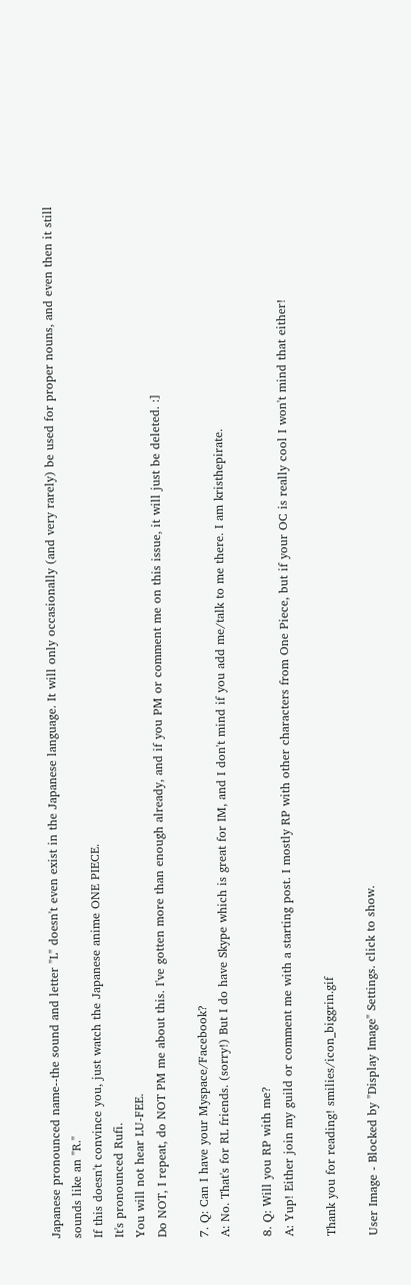Japanese pronounced name--the sound and letter "L" doesn't even exist in the Japanese language. It will only occasionally (and very rarely) be used for proper nouns, and even then it still sounds like an "R."
If this doesn't convince you, just watch the Japanese anime ONE PIECE.
It's pronounced Rufi.
You will not hear LU-FEE.
Do NOT, I repeat, do NOT PM me about this. I've gotten more than enough already, and if you PM or comment me on this issue, it will just be deleted. :]

7. Q: Can I have your Myspace/Facebook?
A: No. That's for RL friends. (sorry!) But I do have Skype which is great for IM, and I don't mind if you add me/talk to me there. I am kristhepirate.

8. Q: Will you RP with me?
A: Yup! Either join my guild or comment me with a starting post. I mostly RP with other characters from One Piece, but if your OC is really cool I won't mind that either!

Thank you for reading! smilies/icon_biggrin.gif

User Image - Blocked by "Display Image" Settings. click to show.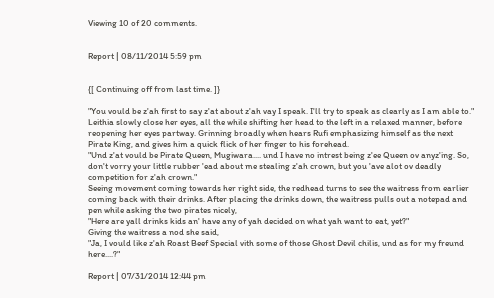Viewing 10 of 20 comments.


Report | 08/11/2014 5:59 pm


{[ Continuing off from last time. ]}

"You vould be z'ah first to say z'at about z'ah vay I speak. I'll try to speak as clearly as I am able to."
Leithia slowly close her eyes, all the while shifting her head to the left in a relaxed manner, before reopening her eyes partway. Grinning broadly when hears Rufi emphasizing himself as the next Pirate King, and gives him a quick flick of her finger to his forehead.
"Und z'at vould be Pirate Queen, Mugiwara.... und I have no intrest being z'ee Queen ov anyz'ing. So, don't vorry your little rubber 'ead about me stealing z'ah crown, but you 'ave alot ov deadly competition for z'ah crown."
Seeing movement coming towards her right side, the redhead turns to see the waitress from earlier coming back with their drinks. After placing the drinks down, the waitress pulls out a notepad and pen while asking the two pirates nicely,
"Here are yall drinks kids an' have any of yah decided on what yah want to eat, yet?"
Giving the waitress a nod she said,
"Ja, I vould like z'ah Roast Beef Special vith some of those Ghost Devil chilis, und as for my freund here....?"

Report | 07/31/2014 12:44 pm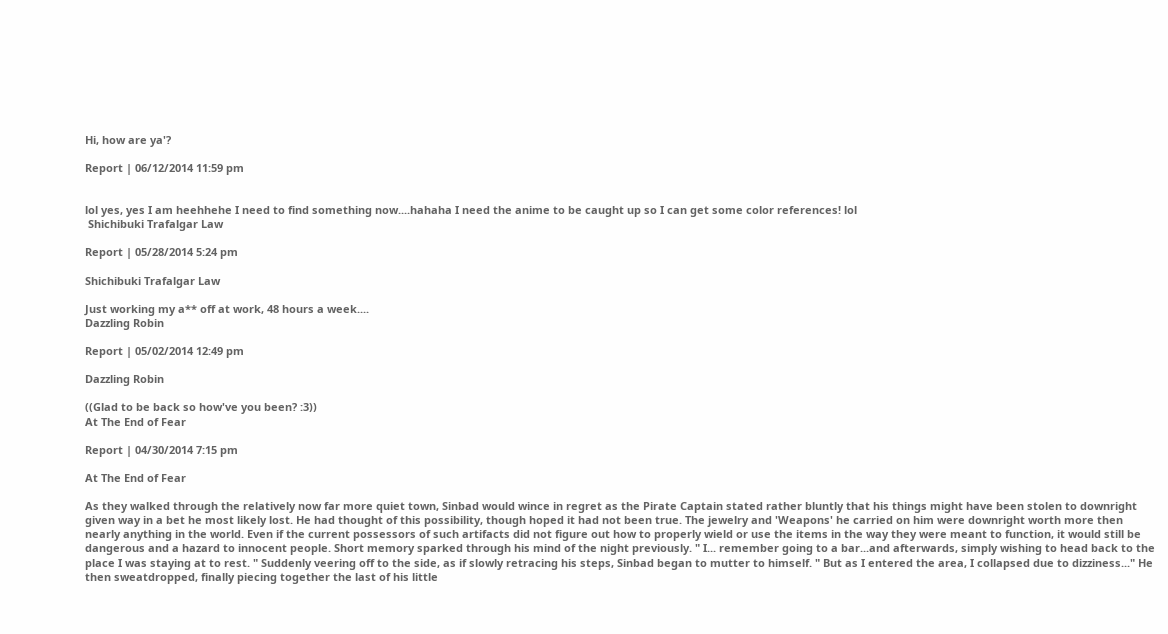Hi, how are ya'?

Report | 06/12/2014 11:59 pm


lol yes, yes I am heehhehe I need to find something now....hahaha I need the anime to be caught up so I can get some color references! lol
 Shichibuki Trafalgar Law

Report | 05/28/2014 5:24 pm

Shichibuki Trafalgar Law

Just working my a** off at work, 48 hours a week....
Dazzling Robin

Report | 05/02/2014 12:49 pm

Dazzling Robin

((Glad to be back so how've you been? :3))
At The End of Fear

Report | 04/30/2014 7:15 pm

At The End of Fear

As they walked through the relatively now far more quiet town, Sinbad would wince in regret as the Pirate Captain stated rather bluntly that his things might have been stolen to downright given way in a bet he most likely lost. He had thought of this possibility, though hoped it had not been true. The jewelry and 'Weapons' he carried on him were downright worth more then nearly anything in the world. Even if the current possessors of such artifacts did not figure out how to properly wield or use the items in the way they were meant to function, it would still be dangerous and a hazard to innocent people. Short memory sparked through his mind of the night previously. " I... remember going to a bar...and afterwards, simply wishing to head back to the place I was staying at to rest. " Suddenly veering off to the side, as if slowly retracing his steps, Sinbad began to mutter to himself. " But as I entered the area, I collapsed due to dizziness..." He then sweatdropped, finally piecing together the last of his little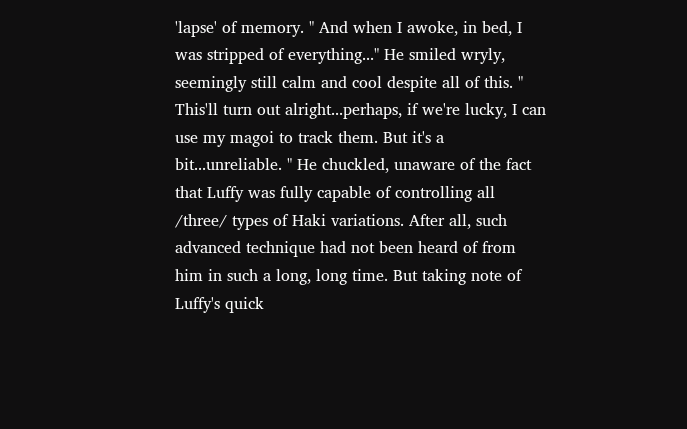'lapse' of memory. " And when I awoke, in bed, I was stripped of everything..." He smiled wryly, seemingly still calm and cool despite all of this. " This'll turn out alright...perhaps, if we're lucky, I can use my magoi to track them. But it's a bit...unreliable. " He chuckled, unaware of the fact that Luffy was fully capable of controlling all /three/ types of Haki variations. After all, such advanced technique had not been heard of from him in such a long, long time. But taking note of Luffy's quick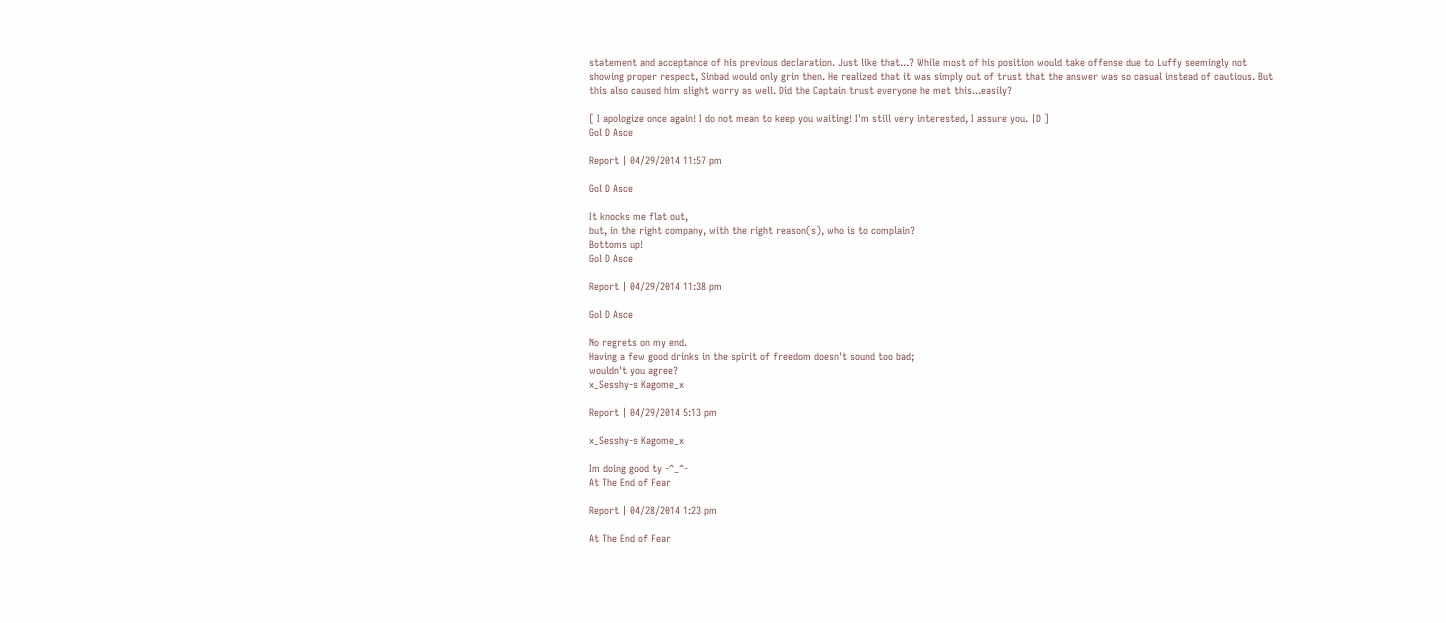statement and acceptance of his previous declaration. Just like that...? While most of his position would take offense due to Luffy seemingly not showing proper respect, Sinbad would only grin then. He realized that it was simply out of trust that the answer was so casual instead of cautious. But this also caused him slight worry as well. Did the Captain trust everyone he met this...easily?

[ I apologize once again! I do not mean to keep you waiting! I'm still very interested, I assure you. |D ]
Gol D Asce

Report | 04/29/2014 11:57 pm

Gol D Asce

It knocks me flat out,
but, in the right company, with the right reason(s), who is to complain?
Bottoms up!
Gol D Asce

Report | 04/29/2014 11:38 pm

Gol D Asce

No regrets on my end.
Having a few good drinks in the spirit of freedom doesn't sound too bad;
wouldn't you agree?
x_Sesshy-s Kagome_x

Report | 04/29/2014 5:13 pm

x_Sesshy-s Kagome_x

Im doing good ty -^_^-
At The End of Fear

Report | 04/28/2014 1:23 pm

At The End of Fear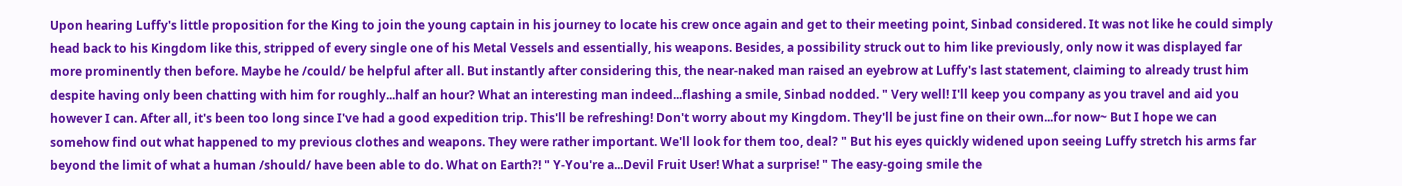Upon hearing Luffy's little proposition for the King to join the young captain in his journey to locate his crew once again and get to their meeting point, Sinbad considered. It was not like he could simply head back to his Kingdom like this, stripped of every single one of his Metal Vessels and essentially, his weapons. Besides, a possibility struck out to him like previously, only now it was displayed far more prominently then before. Maybe he /could/ be helpful after all. But instantly after considering this, the near-naked man raised an eyebrow at Luffy's last statement, claiming to already trust him despite having only been chatting with him for roughly...half an hour? What an interesting man indeed...flashing a smile, Sinbad nodded. " Very well! I'll keep you company as you travel and aid you however I can. After all, it's been too long since I've had a good expedition trip. This'll be refreshing! Don't worry about my Kingdom. They'll be just fine on their own...for now~ But I hope we can somehow find out what happened to my previous clothes and weapons. They were rather important. We'll look for them too, deal? " But his eyes quickly widened upon seeing Luffy stretch his arms far beyond the limit of what a human /should/ have been able to do. What on Earth?! " Y-You're a...Devil Fruit User! What a surprise! " The easy-going smile the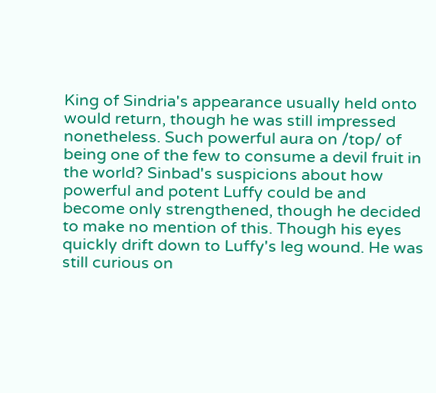King of Sindria's appearance usually held onto would return, though he was still impressed nonetheless. Such powerful aura on /top/ of being one of the few to consume a devil fruit in the world? Sinbad's suspicions about how powerful and potent Luffy could be and become only strengthened, though he decided to make no mention of this. Though his eyes quickly drift down to Luffy's leg wound. He was still curious on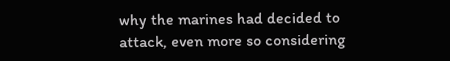why the marines had decided to attack, even more so considering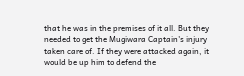that he was in the premises of it all. But they needed to get the Mugiwara Captain's injury taken care of. If they were attacked again, it would be up him to defend the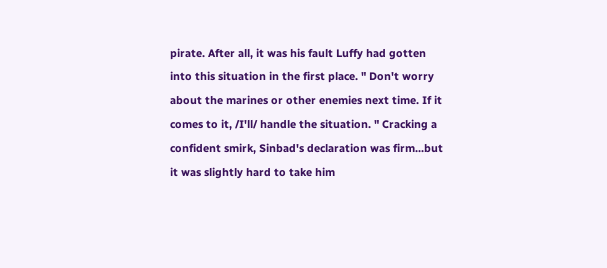pirate. After all, it was his fault Luffy had gotten into this situation in the first place. " Don't worry about the marines or other enemies next time. If it comes to it, /I'll/ handle the situation. " Cracking a confident smirk, Sinbad's declaration was firm...but it was slightly hard to take him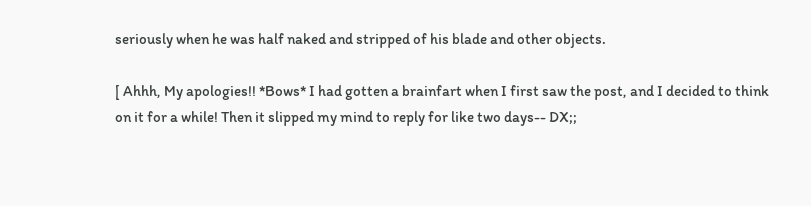seriously when he was half naked and stripped of his blade and other objects.

[ Ahhh, My apologies!! *Bows* I had gotten a brainfart when I first saw the post, and I decided to think on it for a while! Then it slipped my mind to reply for like two days-- DX;;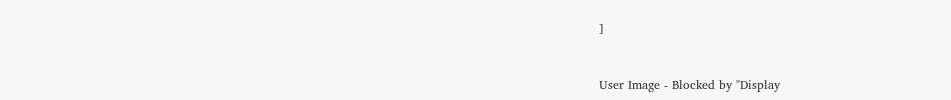]


User Image - Blocked by "Display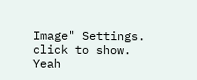Image" Settings. click to show.
Yeah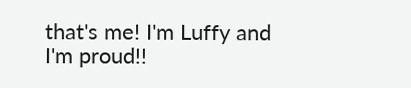that's me! I'm Luffy and I'm proud!!